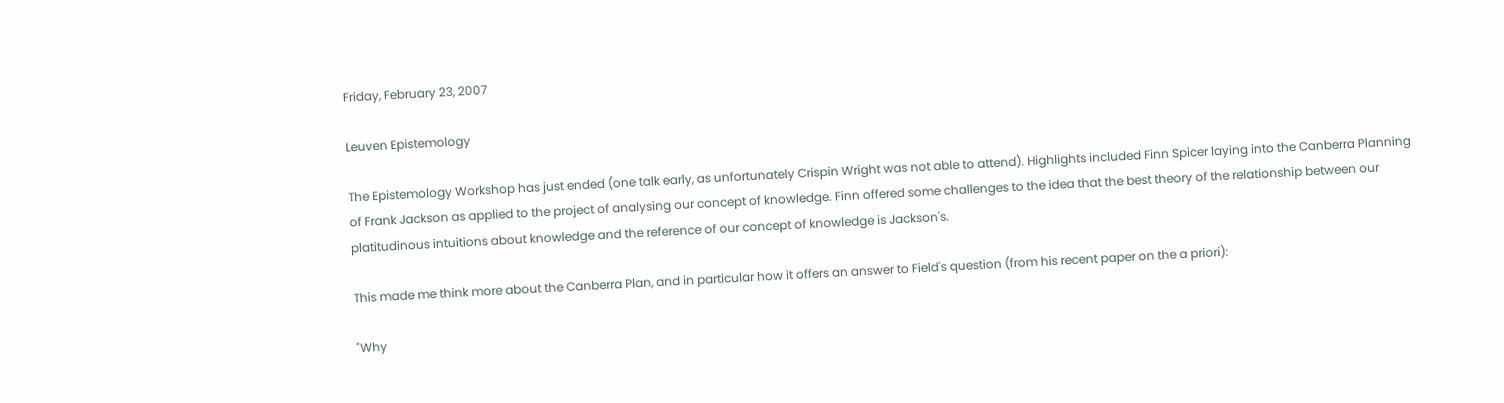Friday, February 23, 2007

Leuven Epistemology

The Epistemology Workshop has just ended (one talk early, as unfortunately Crispin Wright was not able to attend). Highlights included Finn Spicer laying into the Canberra Planning of Frank Jackson as applied to the project of analysing our concept of knowledge. Finn offered some challenges to the idea that the best theory of the relationship between our platitudinous intuitions about knowledge and the reference of our concept of knowledge is Jackson's.

This made me think more about the Canberra Plan, and in particular how it offers an answer to Field's question (from his recent paper on the a priori):

"Why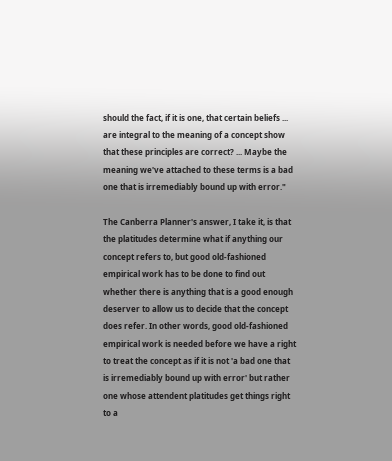should the fact, if it is one, that certain beliefs ... are integral to the meaning of a concept show that these principles are correct? ... Maybe the meaning we've attached to these terms is a bad one that is irremediably bound up with error."

The Canberra Planner's answer, I take it, is that the platitudes determine what if anything our concept refers to, but good old-fashioned empirical work has to be done to find out whether there is anything that is a good enough deserver to allow us to decide that the concept does refer. In other words, good old-fashioned empirical work is needed before we have a right to treat the concept as if it is not 'a bad one that is irremediably bound up with error' but rather one whose attendent platitudes get things right to a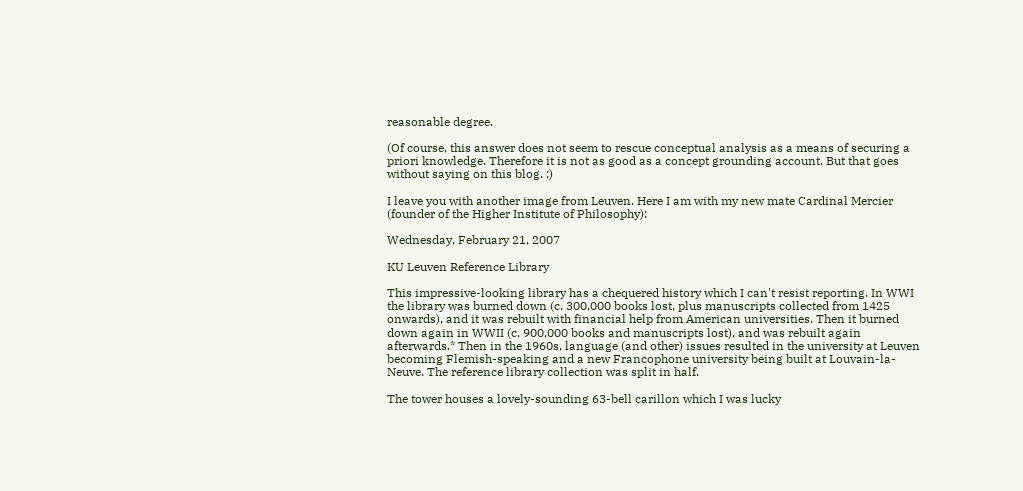reasonable degree.

(Of course, this answer does not seem to rescue conceptual analysis as a means of securing a priori knowledge. Therefore it is not as good as a concept grounding account. But that goes without saying on this blog. :)

I leave you with another image from Leuven. Here I am with my new mate Cardinal Mercier (founder of the Higher Institute of Philosophy):

Wednesday, February 21, 2007

KU Leuven Reference Library

This impressive-looking library has a chequered history which I can't resist reporting. In WWI the library was burned down (c. 300,000 books lost, plus manuscripts collected from 1425 onwards), and it was rebuilt with financial help from American universities. Then it burned down again in WWII (c. 900,000 books and manuscripts lost), and was rebuilt again afterwards.* Then in the 1960s, language (and other) issues resulted in the university at Leuven becoming Flemish-speaking and a new Francophone university being built at Louvain-la-Neuve. The reference library collection was split in half.

The tower houses a lovely-sounding 63-bell carillon which I was lucky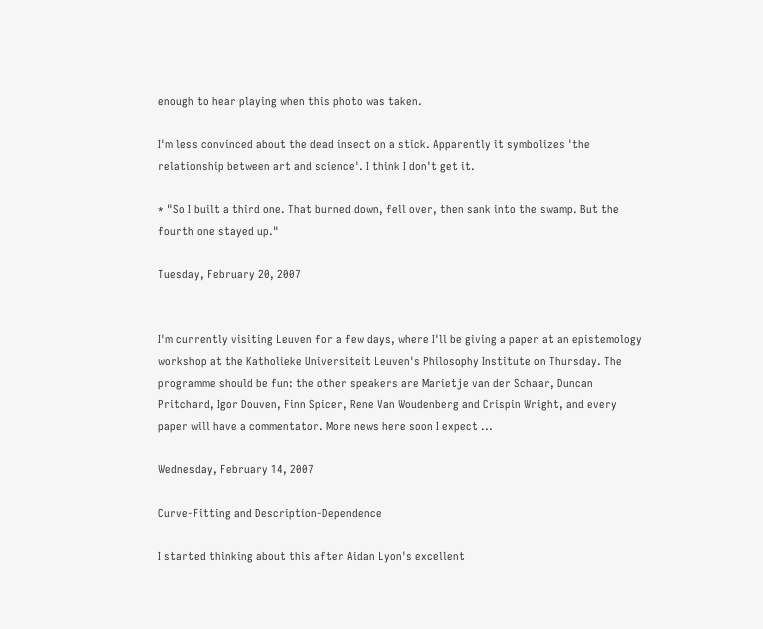enough to hear playing when this photo was taken.

I'm less convinced about the dead insect on a stick. Apparently it symbolizes 'the relationship between art and science'. I think I don't get it.

* "So I built a third one. That burned down, fell over, then sank into the swamp. But the fourth one stayed up."

Tuesday, February 20, 2007


I'm currently visiting Leuven for a few days, where I'll be giving a paper at an epistemology workshop at the Katholieke Universiteit Leuven's Philosophy Institute on Thursday. The programme should be fun: the other speakers are Marietje van der Schaar, Duncan Pritchard, Igor Douven, Finn Spicer, Rene Van Woudenberg and Crispin Wright, and every paper will have a commentator. More news here soon I expect ...

Wednesday, February 14, 2007

Curve-Fitting and Description-Dependence

I started thinking about this after Aidan Lyon's excellent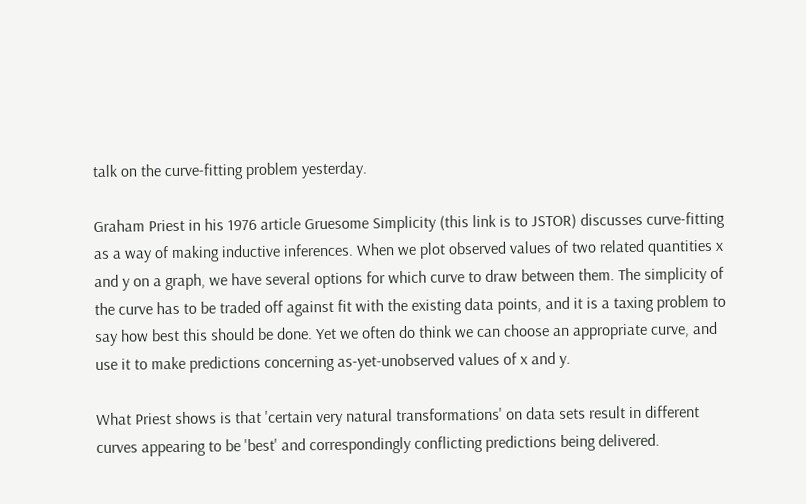talk on the curve-fitting problem yesterday.

Graham Priest in his 1976 article Gruesome Simplicity (this link is to JSTOR) discusses curve-fitting as a way of making inductive inferences. When we plot observed values of two related quantities x and y on a graph, we have several options for which curve to draw between them. The simplicity of the curve has to be traded off against fit with the existing data points, and it is a taxing problem to say how best this should be done. Yet we often do think we can choose an appropriate curve, and use it to make predictions concerning as-yet-unobserved values of x and y.

What Priest shows is that 'certain very natural transformations' on data sets result in different curves appearing to be 'best' and correspondingly conflicting predictions being delivered.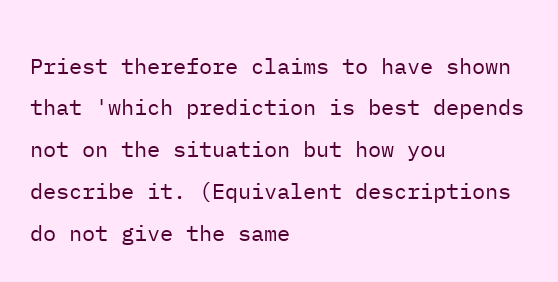Priest therefore claims to have shown that 'which prediction is best depends not on the situation but how you describe it. (Equivalent descriptions do not give the same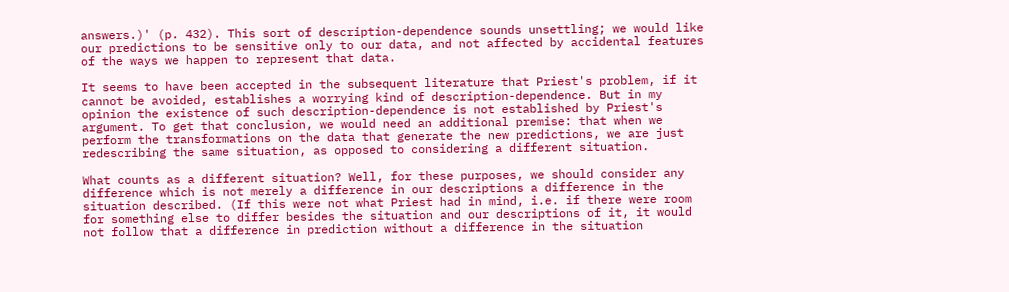answers.)' (p. 432). This sort of description-dependence sounds unsettling; we would like our predictions to be sensitive only to our data, and not affected by accidental features of the ways we happen to represent that data.

It seems to have been accepted in the subsequent literature that Priest's problem, if it cannot be avoided, establishes a worrying kind of description-dependence. But in my opinion the existence of such description-dependence is not established by Priest's argument. To get that conclusion, we would need an additional premise: that when we perform the transformations on the data that generate the new predictions, we are just redescribing the same situation, as opposed to considering a different situation.

What counts as a different situation? Well, for these purposes, we should consider any difference which is not merely a difference in our descriptions a difference in the situation described. (If this were not what Priest had in mind, i.e. if there were room for something else to differ besides the situation and our descriptions of it, it would not follow that a difference in prediction without a difference in the situation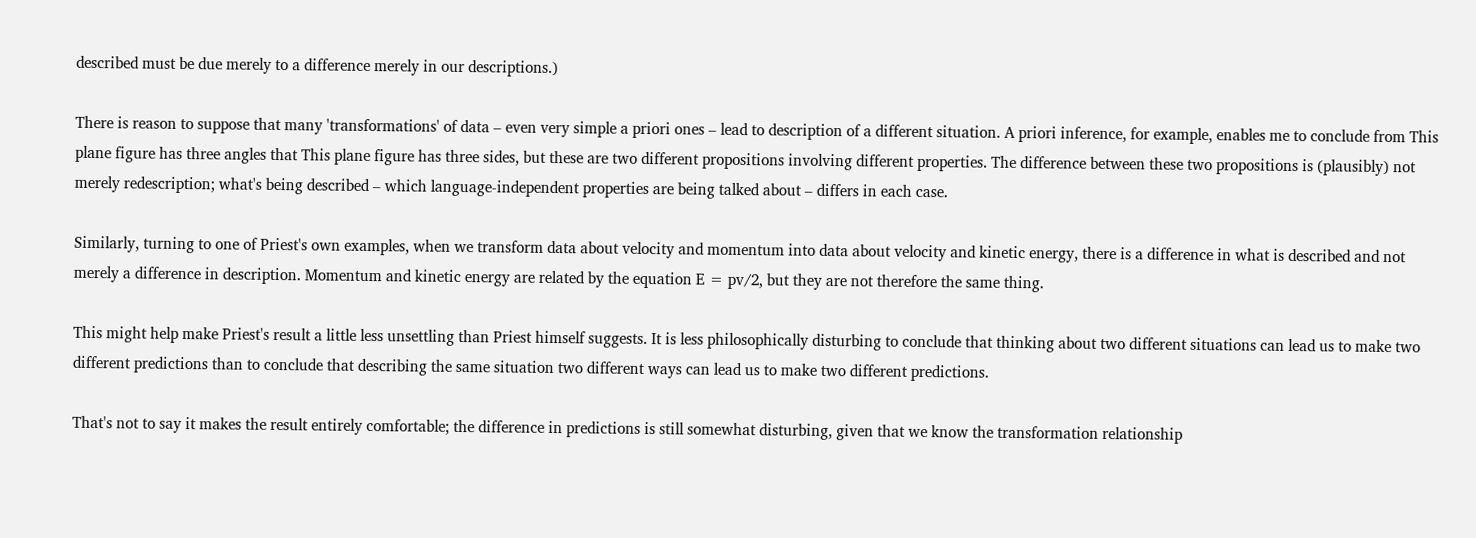described must be due merely to a difference merely in our descriptions.)

There is reason to suppose that many 'transformations' of data – even very simple a priori ones – lead to description of a different situation. A priori inference, for example, enables me to conclude from This plane figure has three angles that This plane figure has three sides, but these are two different propositions involving different properties. The difference between these two propositions is (plausibly) not merely redescription; what's being described – which language-independent properties are being talked about – differs in each case.

Similarly, turning to one of Priest's own examples, when we transform data about velocity and momentum into data about velocity and kinetic energy, there is a difference in what is described and not merely a difference in description. Momentum and kinetic energy are related by the equation E = pv/2, but they are not therefore the same thing.

This might help make Priest's result a little less unsettling than Priest himself suggests. It is less philosophically disturbing to conclude that thinking about two different situations can lead us to make two different predictions than to conclude that describing the same situation two different ways can lead us to make two different predictions.

That's not to say it makes the result entirely comfortable; the difference in predictions is still somewhat disturbing, given that we know the transformation relationship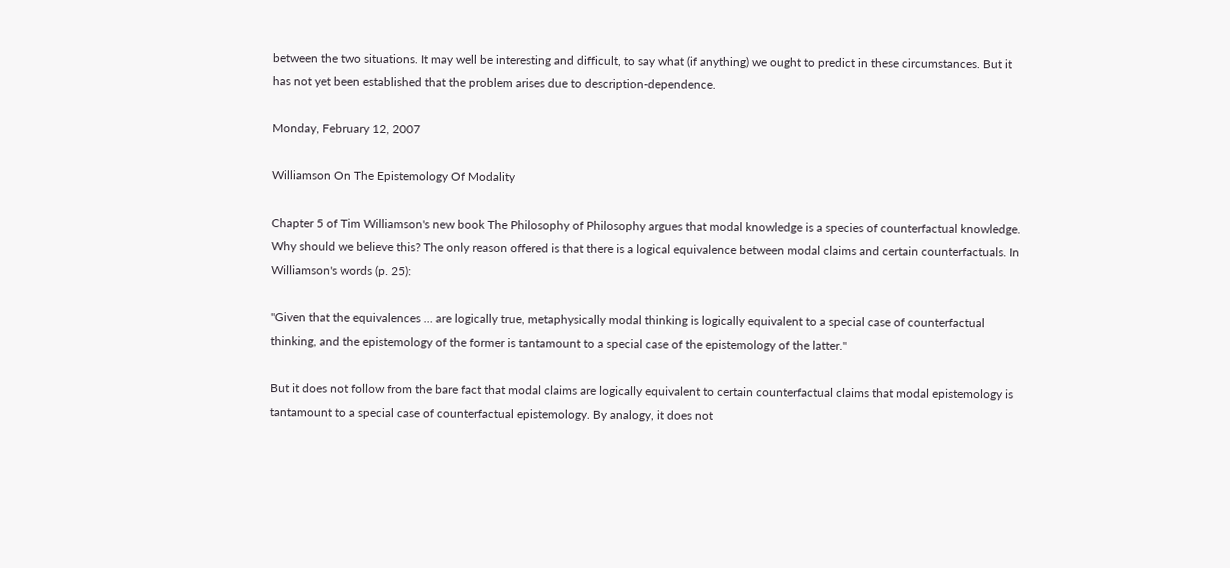between the two situations. It may well be interesting and difficult, to say what (if anything) we ought to predict in these circumstances. But it has not yet been established that the problem arises due to description-dependence.

Monday, February 12, 2007

Williamson On The Epistemology Of Modality

Chapter 5 of Tim Williamson's new book The Philosophy of Philosophy argues that modal knowledge is a species of counterfactual knowledge. Why should we believe this? The only reason offered is that there is a logical equivalence between modal claims and certain counterfactuals. In Williamson's words (p. 25):

"Given that the equivalences … are logically true, metaphysically modal thinking is logically equivalent to a special case of counterfactual thinking, and the epistemology of the former is tantamount to a special case of the epistemology of the latter."

But it does not follow from the bare fact that modal claims are logically equivalent to certain counterfactual claims that modal epistemology is tantamount to a special case of counterfactual epistemology. By analogy, it does not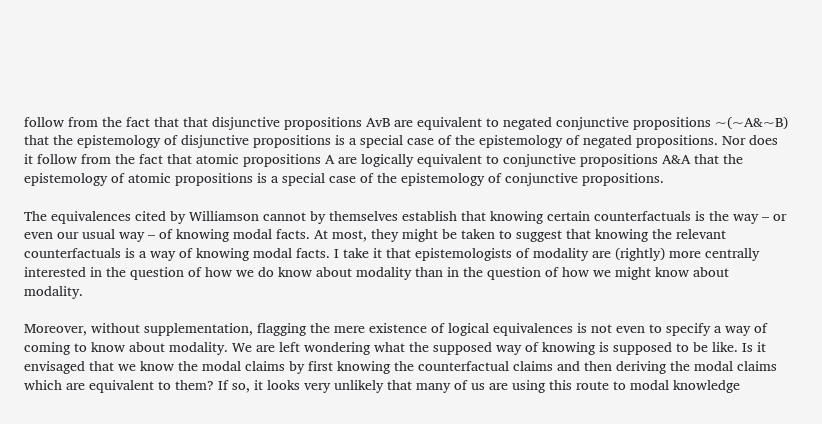follow from the fact that that disjunctive propositions AvB are equivalent to negated conjunctive propositions ~(~A&~B) that the epistemology of disjunctive propositions is a special case of the epistemology of negated propositions. Nor does it follow from the fact that atomic propositions A are logically equivalent to conjunctive propositions A&A that the epistemology of atomic propositions is a special case of the epistemology of conjunctive propositions.

The equivalences cited by Williamson cannot by themselves establish that knowing certain counterfactuals is the way – or even our usual way – of knowing modal facts. At most, they might be taken to suggest that knowing the relevant counterfactuals is a way of knowing modal facts. I take it that epistemologists of modality are (rightly) more centrally interested in the question of how we do know about modality than in the question of how we might know about modality.

Moreover, without supplementation, flagging the mere existence of logical equivalences is not even to specify a way of coming to know about modality. We are left wondering what the supposed way of knowing is supposed to be like. Is it envisaged that we know the modal claims by first knowing the counterfactual claims and then deriving the modal claims which are equivalent to them? If so, it looks very unlikely that many of us are using this route to modal knowledge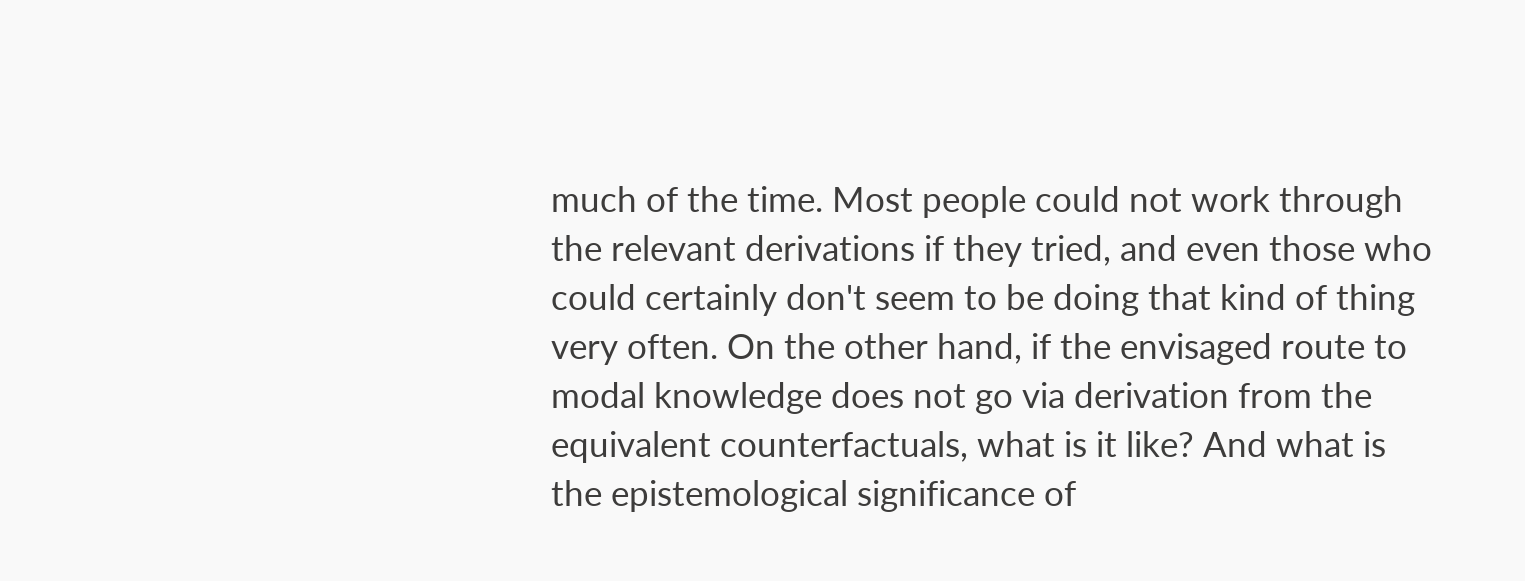much of the time. Most people could not work through the relevant derivations if they tried, and even those who could certainly don't seem to be doing that kind of thing very often. On the other hand, if the envisaged route to modal knowledge does not go via derivation from the equivalent counterfactuals, what is it like? And what is the epistemological significance of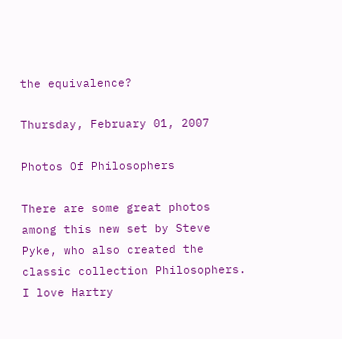the equivalence?

Thursday, February 01, 2007

Photos Of Philosophers

There are some great photos among this new set by Steve Pyke, who also created the classic collection Philosophers. I love Hartry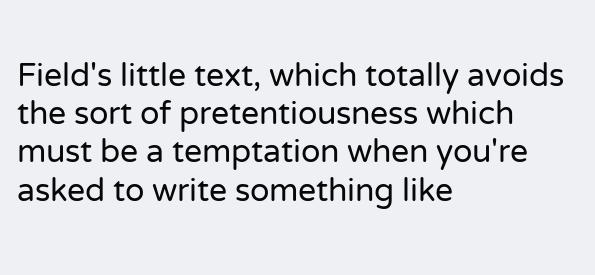Field's little text, which totally avoids the sort of pretentiousness which must be a temptation when you're asked to write something like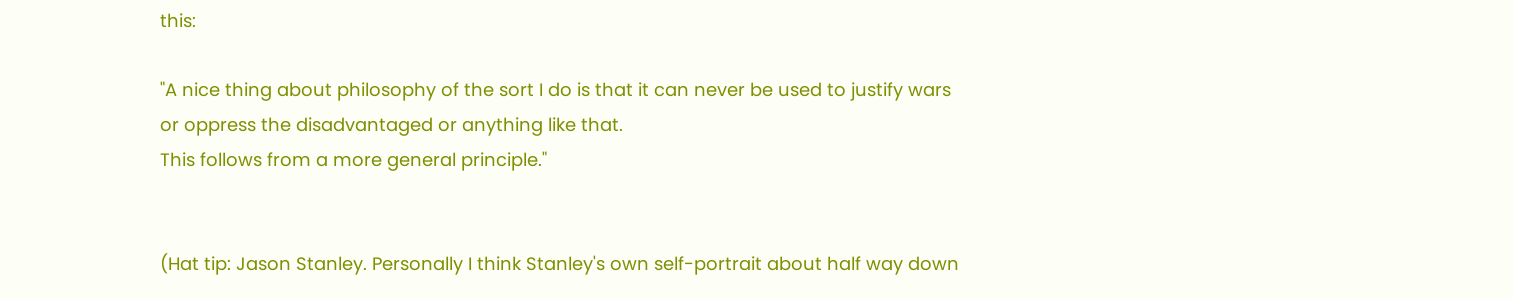this:

"A nice thing about philosophy of the sort I do is that it can never be used to justify wars or oppress the disadvantaged or anything like that.
This follows from a more general principle."


(Hat tip: Jason Stanley. Personally I think Stanley's own self-portrait about half way down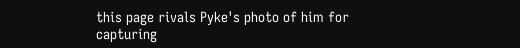this page rivals Pyke's photo of him for capturing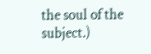the soul of the subject.)